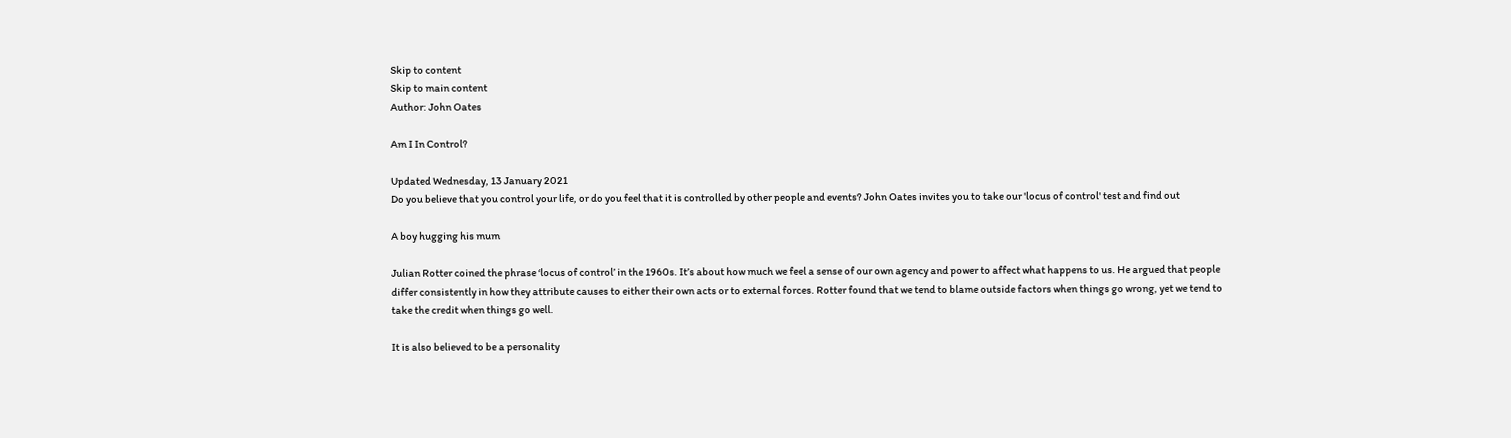Skip to content
Skip to main content
Author: John Oates

Am I In Control?

Updated Wednesday, 13 January 2021
Do you believe that you control your life, or do you feel that it is controlled by other people and events? John Oates invites you to take our 'locus of control' test and find out

A boy hugging his mum

Julian Rotter coined the phrase ‘locus of control’ in the 1960s. It’s about how much we feel a sense of our own agency and power to affect what happens to us. He argued that people differ consistently in how they attribute causes to either their own acts or to external forces. Rotter found that we tend to blame outside factors when things go wrong, yet we tend to take the credit when things go well.

It is also believed to be a personality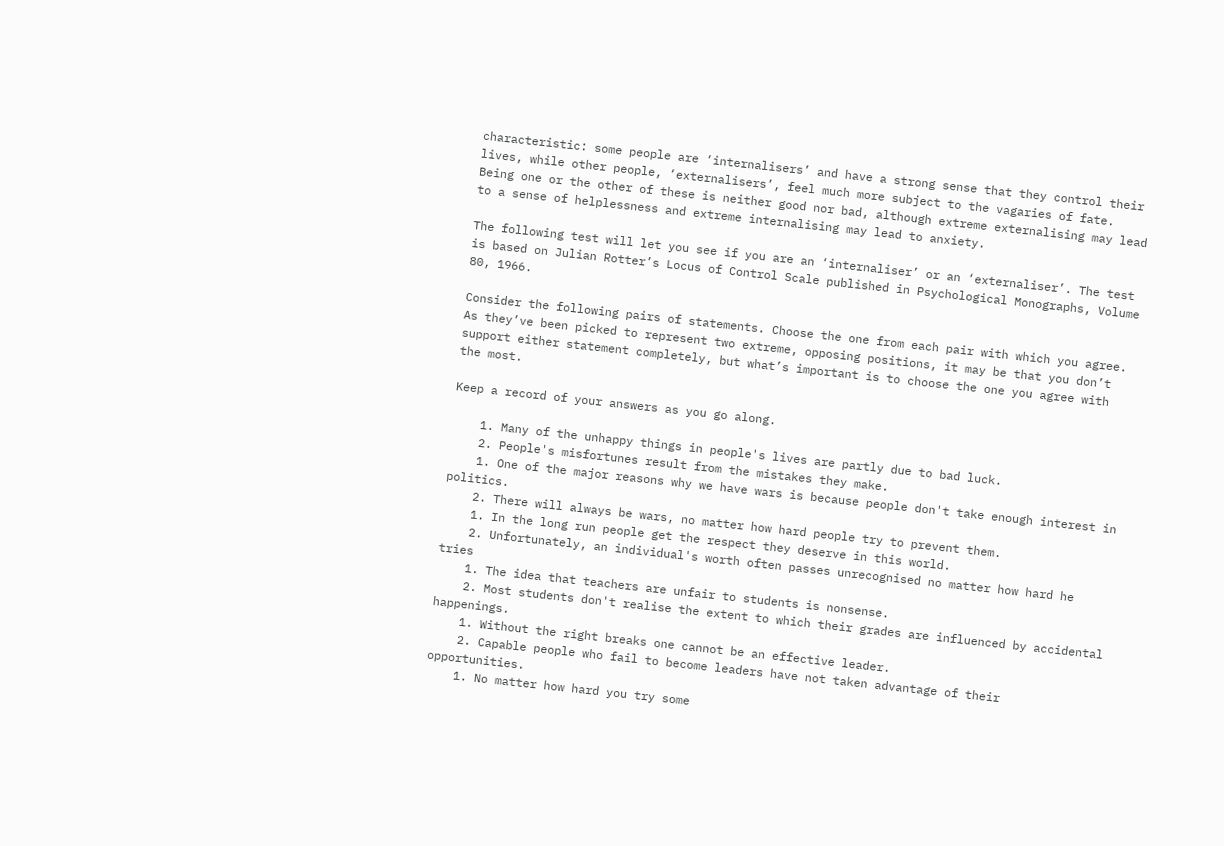characteristic: some people are ‘internalisers’ and have a strong sense that they control their lives, while other people, ‘externalisers’, feel much more subject to the vagaries of fate. Being one or the other of these is neither good nor bad, although extreme externalising may lead to a sense of helplessness and extreme internalising may lead to anxiety.

The following test will let you see if you are an ‘internaliser’ or an ‘externaliser’. The test is based on Julian Rotter’s Locus of Control Scale published in Psychological Monographs, Volume 80, 1966.

Consider the following pairs of statements. Choose the one from each pair with which you agree. As they’ve been picked to represent two extreme, opposing positions, it may be that you don’t support either statement completely, but what’s important is to choose the one you agree with the most.

Keep a record of your answers as you go along.

    1. Many of the unhappy things in people's lives are partly due to bad luck.
    2. People's misfortunes result from the mistakes they make.
    1. One of the major reasons why we have wars is because people don't take enough interest in politics.
    2. There will always be wars, no matter how hard people try to prevent them.
    1. In the long run people get the respect they deserve in this world.
    2. Unfortunately, an individual's worth often passes unrecognised no matter how hard he tries
    1. The idea that teachers are unfair to students is nonsense.
    2. Most students don't realise the extent to which their grades are influenced by accidental happenings.
    1. Without the right breaks one cannot be an effective leader.
    2. Capable people who fail to become leaders have not taken advantage of their opportunities.
    1. No matter how hard you try some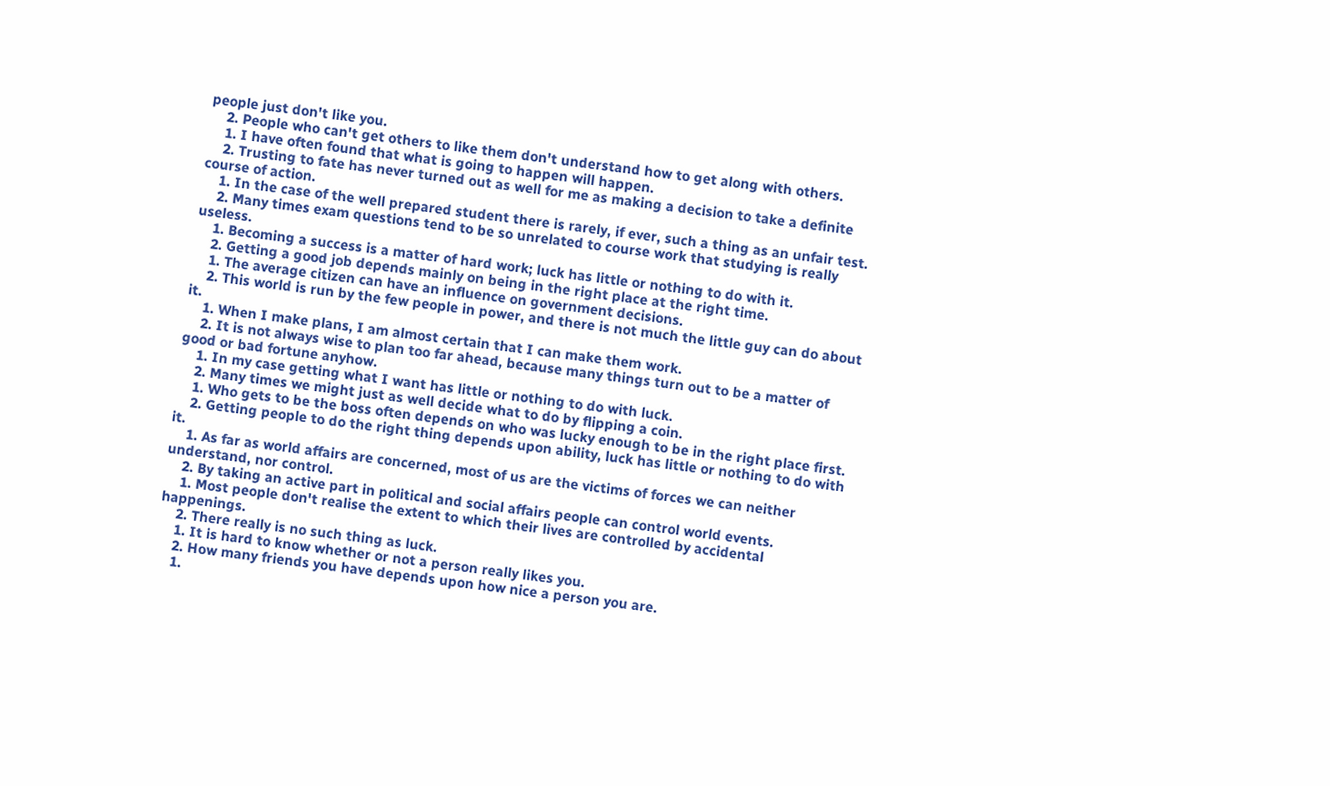people just don't like you.
    2. People who can't get others to like them don't understand how to get along with others.
    1. I have often found that what is going to happen will happen.
    2. Trusting to fate has never turned out as well for me as making a decision to take a definite course of action.
    1. In the case of the well prepared student there is rarely, if ever, such a thing as an unfair test.
    2. Many times exam questions tend to be so unrelated to course work that studying is really useless.
    1. Becoming a success is a matter of hard work; luck has little or nothing to do with it.
    2. Getting a good job depends mainly on being in the right place at the right time.
    1. The average citizen can have an influence on government decisions.
    2. This world is run by the few people in power, and there is not much the little guy can do about it.
    1. When I make plans, I am almost certain that I can make them work.
    2. It is not always wise to plan too far ahead, because many things turn out to be a matter of good or bad fortune anyhow.
    1. In my case getting what I want has little or nothing to do with luck.
    2. Many times we might just as well decide what to do by flipping a coin.
    1. Who gets to be the boss often depends on who was lucky enough to be in the right place first.
    2. Getting people to do the right thing depends upon ability, luck has little or nothing to do with it.
    1. As far as world affairs are concerned, most of us are the victims of forces we can neither understand, nor control.
    2. By taking an active part in political and social affairs people can control world events.
    1. Most people don't realise the extent to which their lives are controlled by accidental happenings.
    2. There really is no such thing as luck.
    1. It is hard to know whether or not a person really likes you.
    2. How many friends you have depends upon how nice a person you are.
    1.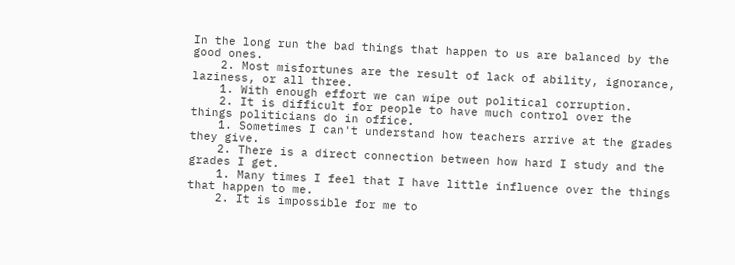In the long run the bad things that happen to us are balanced by the good ones.
    2. Most misfortunes are the result of lack of ability, ignorance, laziness, or all three.
    1. With enough effort we can wipe out political corruption.
    2. It is difficult for people to have much control over the things politicians do in office.
    1. Sometimes I can't understand how teachers arrive at the grades they give.
    2. There is a direct connection between how hard I study and the grades I get.
    1. Many times I feel that I have little influence over the things that happen to me.
    2. It is impossible for me to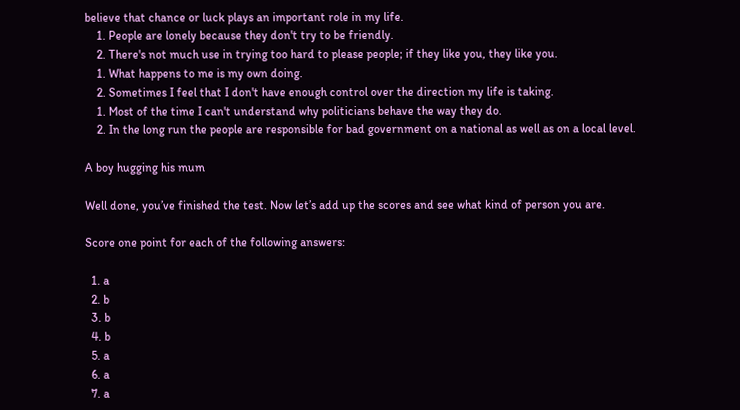believe that chance or luck plays an important role in my life.
    1. People are lonely because they don't try to be friendly.
    2. There's not much use in trying too hard to please people; if they like you, they like you.
    1. What happens to me is my own doing.
    2. Sometimes I feel that I don't have enough control over the direction my life is taking.
    1. Most of the time I can't understand why politicians behave the way they do.
    2. In the long run the people are responsible for bad government on a national as well as on a local level.

A boy hugging his mum

Well done, you’ve finished the test. Now let’s add up the scores and see what kind of person you are.

Score one point for each of the following answers:

  1. a
  2. b
  3. b
  4. b
  5. a
  6. a
  7. a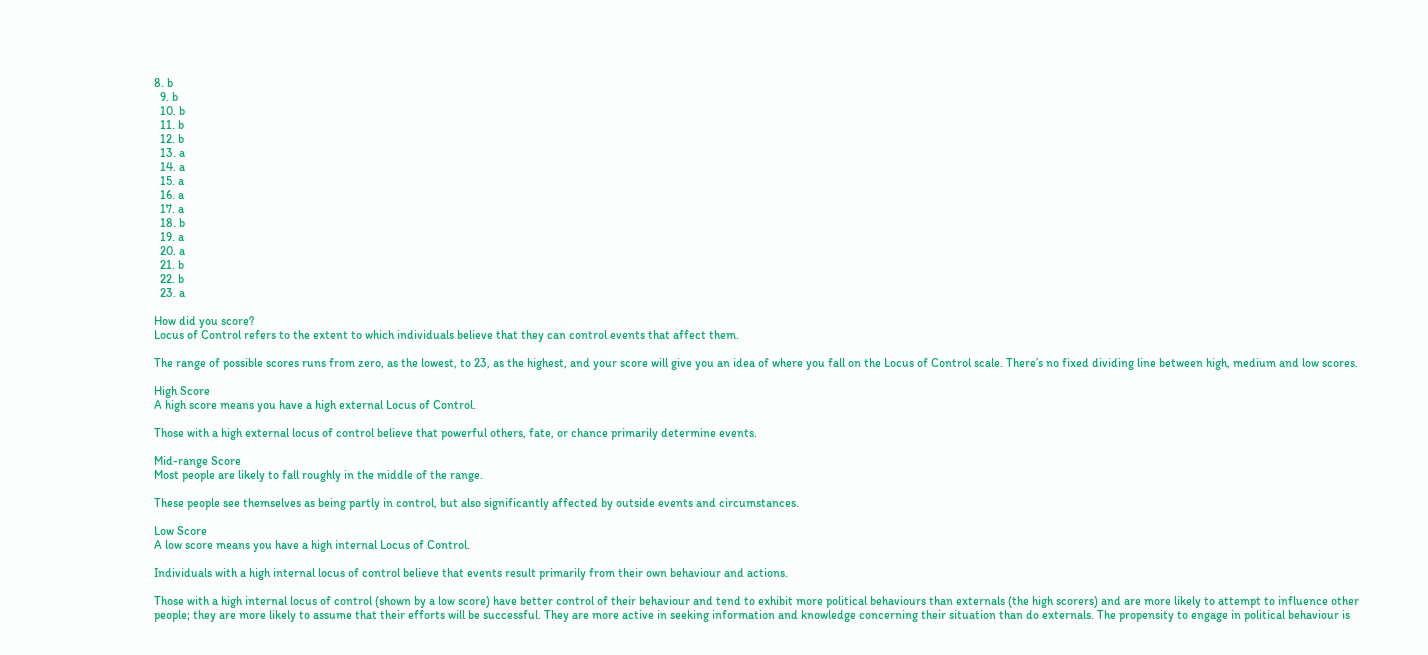8. b
  9. b
  10. b
  11. b
  12. b
  13. a
  14. a
  15. a
  16. a
  17. a
  18. b
  19. a
  20. a
  21. b
  22. b
  23. a

How did you score?
Locus of Control refers to the extent to which individuals believe that they can control events that affect them.

The range of possible scores runs from zero, as the lowest, to 23, as the highest, and your score will give you an idea of where you fall on the Locus of Control scale. There’s no fixed dividing line between high, medium and low scores.

High Score
A high score means you have a high external Locus of Control.

Those with a high external locus of control believe that powerful others, fate, or chance primarily determine events.

Mid-range Score
Most people are likely to fall roughly in the middle of the range.

These people see themselves as being partly in control, but also significantly affected by outside events and circumstances.

Low Score
A low score means you have a high internal Locus of Control.

Individuals with a high internal locus of control believe that events result primarily from their own behaviour and actions.

Those with a high internal locus of control (shown by a low score) have better control of their behaviour and tend to exhibit more political behaviours than externals (the high scorers) and are more likely to attempt to influence other people; they are more likely to assume that their efforts will be successful. They are more active in seeking information and knowledge concerning their situation than do externals. The propensity to engage in political behaviour is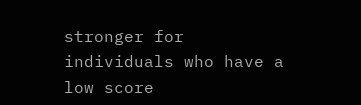stronger for individuals who have a low score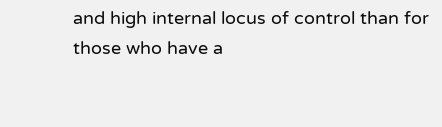and high internal locus of control than for those who have a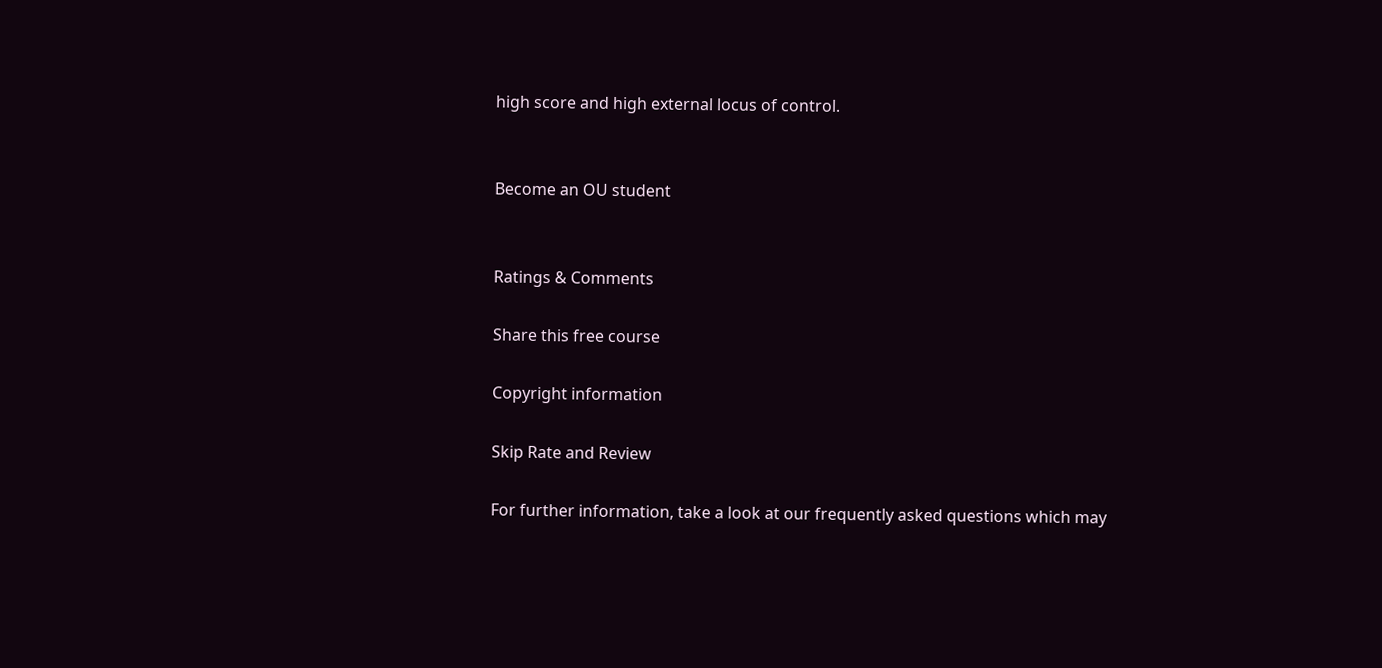high score and high external locus of control.


Become an OU student


Ratings & Comments

Share this free course

Copyright information

Skip Rate and Review

For further information, take a look at our frequently asked questions which may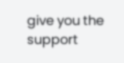give you the support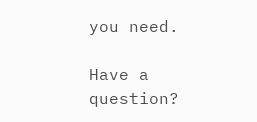you need.

Have a question?